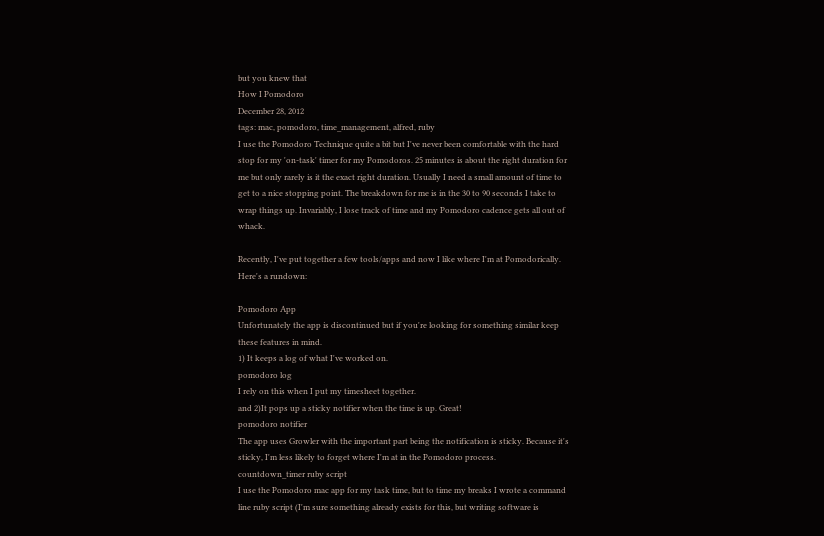but you knew that
How I Pomodoro
December 28, 2012
tags: mac, pomodoro, time_management, alfred, ruby
I use the Pomodoro Technique quite a bit but I've never been comfortable with the hard stop for my 'on-task' timer for my Pomodoros. 25 minutes is about the right duration for me but only rarely is it the exact right duration. Usually I need a small amount of time to get to a nice stopping point. The breakdown for me is in the 30 to 90 seconds I take to wrap things up. Invariably, I lose track of time and my Pomodoro cadence gets all out of whack.

Recently, I've put together a few tools/apps and now I like where I'm at Pomodorically. Here's a rundown:

Pomodoro App
Unfortunately the app is discontinued but if you're looking for something similar keep these features in mind.
1) It keeps a log of what I've worked on.
pomodoro log
I rely on this when I put my timesheet together.
and 2)It pops up a sticky notifier when the time is up. Great!
pomodoro notifier
The app uses Growler with the important part being the notification is sticky. Because it's sticky, I'm less likely to forget where I'm at in the Pomodoro process.
countdown_timer ruby script
I use the Pomodoro mac app for my task time, but to time my breaks I wrote a command line ruby script (I'm sure something already exists for this, but writing software is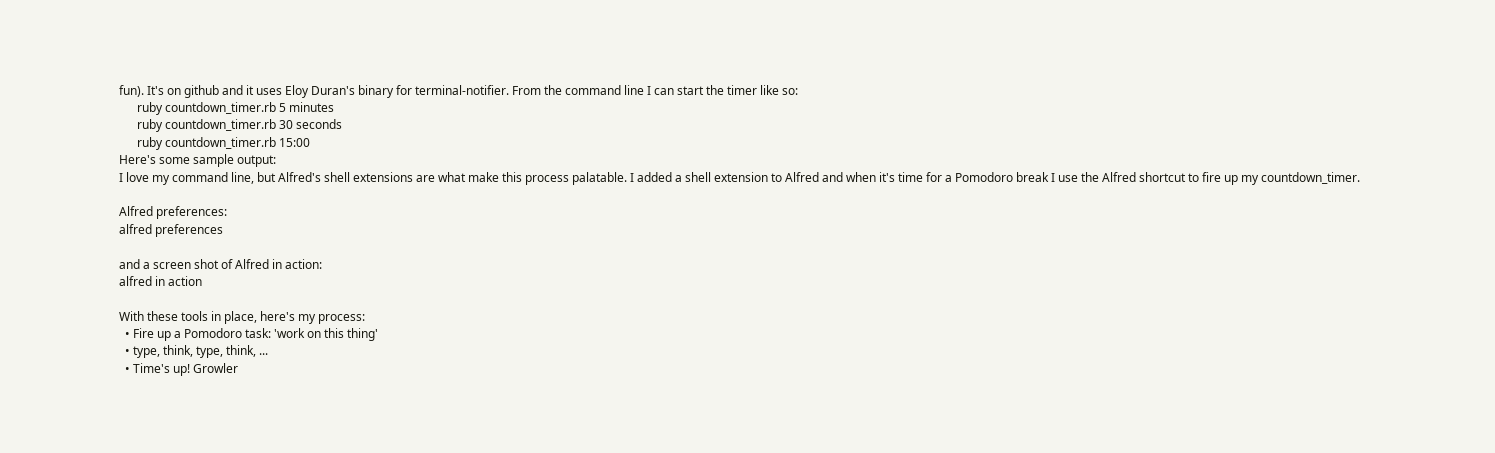fun). It's on github and it uses Eloy Duran's binary for terminal-notifier. From the command line I can start the timer like so:
      ruby countdown_timer.rb 5 minutes
      ruby countdown_timer.rb 30 seconds
      ruby countdown_timer.rb 15:00
Here's some sample output:
I love my command line, but Alfred's shell extensions are what make this process palatable. I added a shell extension to Alfred and when it's time for a Pomodoro break I use the Alfred shortcut to fire up my countdown_timer.

Alfred preferences:
alfred preferences

and a screen shot of Alfred in action:
alfred in action

With these tools in place, here's my process:
  • Fire up a Pomodoro task: 'work on this thing'
  • type, think, type, think, ...
  • Time's up! Growler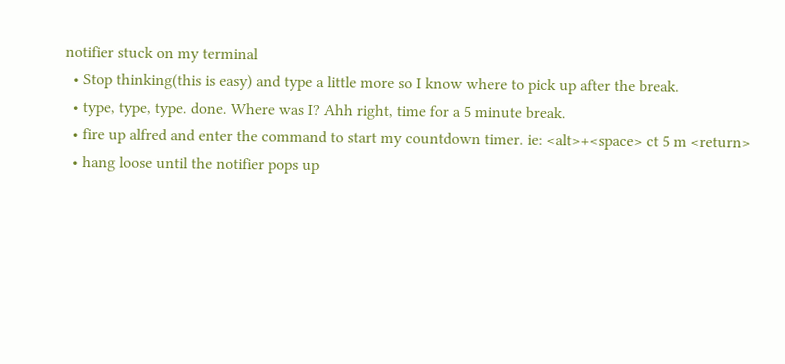notifier stuck on my terminal
  • Stop thinking(this is easy) and type a little more so I know where to pick up after the break.
  • type, type, type. done. Where was I? Ahh right, time for a 5 minute break.
  • fire up alfred and enter the command to start my countdown timer. ie: <alt>+<space> ct 5 m <return>
  • hang loose until the notifier pops up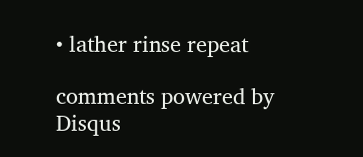• lather rinse repeat

comments powered by Disqus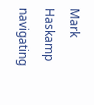Mark Haskamp
navigating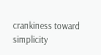crankiness toward simplicity